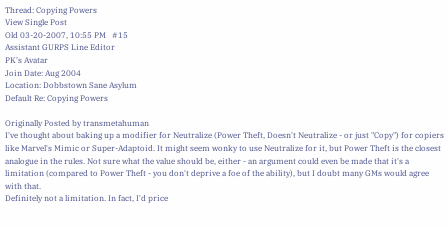Thread: Copying Powers
View Single Post
Old 03-20-2007, 10:55 PM   #15
Assistant GURPS Line Editor
PK's Avatar
Join Date: Aug 2004
Location: Dobbstown Sane Asylum
Default Re: Copying Powers

Originally Posted by transmetahuman
I've thought about baking up a modifier for Neutralize (Power Theft, Doesn't Neutralize - or just "Copy") for copiers like Marvel's Mimic or Super-Adaptoid. It might seem wonky to use Neutralize for it, but Power Theft is the closest analogue in the rules. Not sure what the value should be, either - an argument could even be made that it's a limitation (compared to Power Theft - you don't deprive a foe of the ability), but I doubt many GMs would agree with that.
Definitely not a limitation. In fact, I'd price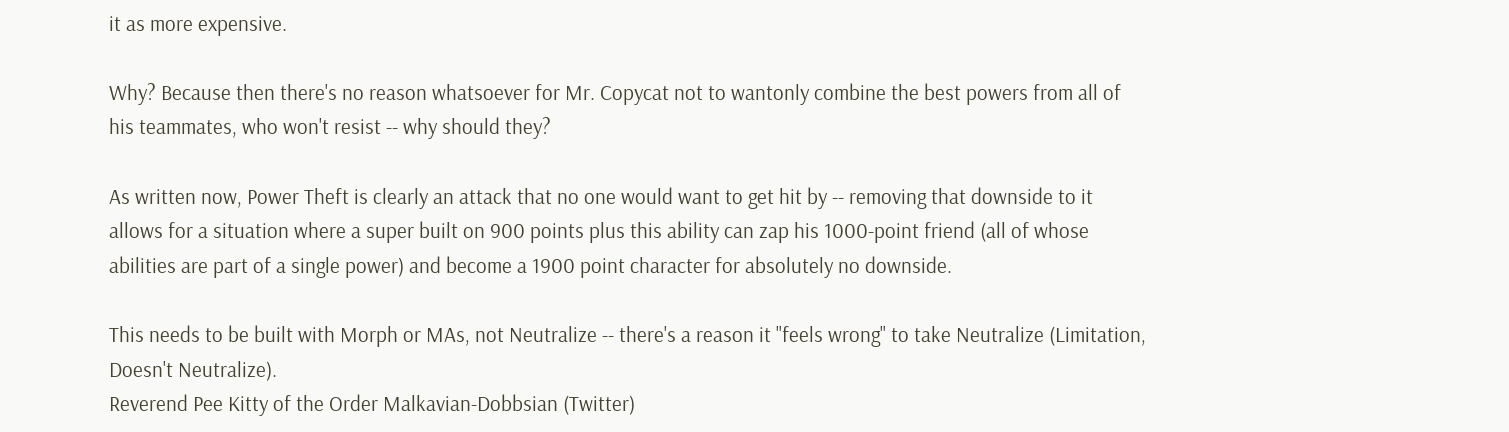it as more expensive.

Why? Because then there's no reason whatsoever for Mr. Copycat not to wantonly combine the best powers from all of his teammates, who won't resist -- why should they?

As written now, Power Theft is clearly an attack that no one would want to get hit by -- removing that downside to it allows for a situation where a super built on 900 points plus this ability can zap his 1000-point friend (all of whose abilities are part of a single power) and become a 1900 point character for absolutely no downside.

This needs to be built with Morph or MAs, not Neutralize -- there's a reason it "feels wrong" to take Neutralize (Limitation, Doesn't Neutralize).
Reverend Pee Kitty of the Order Malkavian-Dobbsian (Twitter)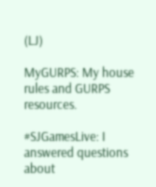(LJ)

MyGURPS: My house rules and GURPS resources.

#SJGamesLive: I answered questions about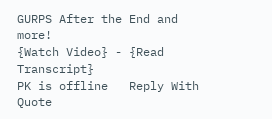GURPS After the End and more!
{Watch Video} - {Read Transcript}
PK is offline   Reply With Quote